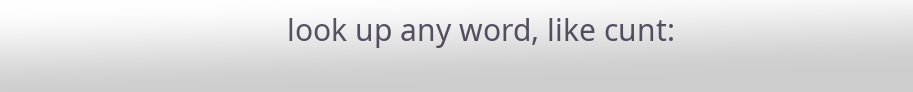look up any word, like cunt: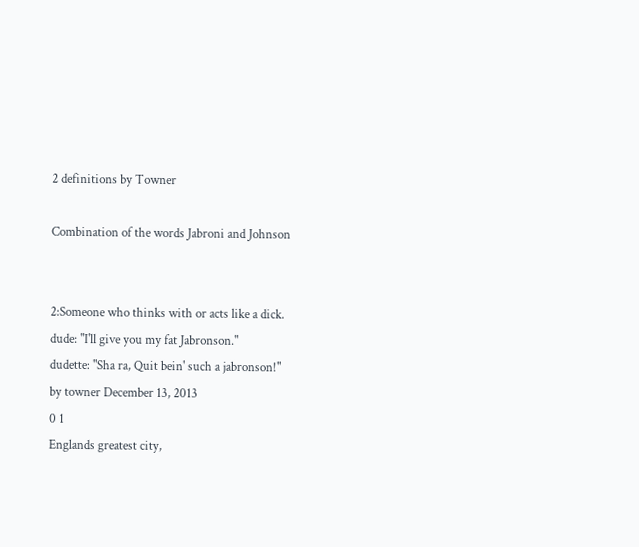2 definitions by Towner

Combination of the words Jabroni and Johnson


2:Someone who thinks with or acts like a dick.
dude: "I'll give you my fat Jabronson."
dudette: "Sha ra, Quit bein' such a jabronson!"
by towner December 13, 2013
0 1
Englands greatest city,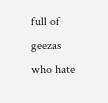full of geezas who hate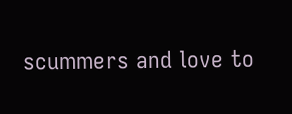scummers and love to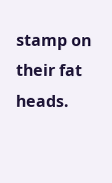stamp on their fat heads.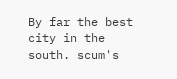By far the best city in the south. scum's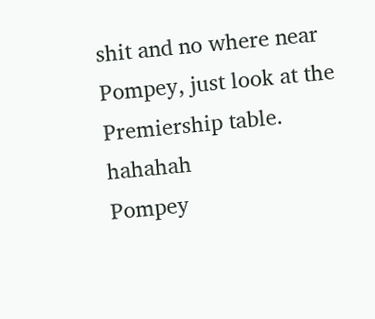shit and no where near Pompey, just look at the Premiership table. hahahah
Pompey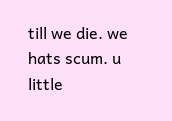till we die. we hats scum. u little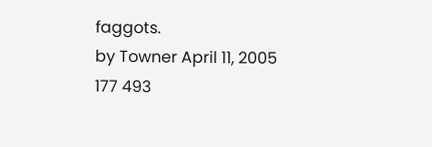faggots.
by Towner April 11, 2005
177 493